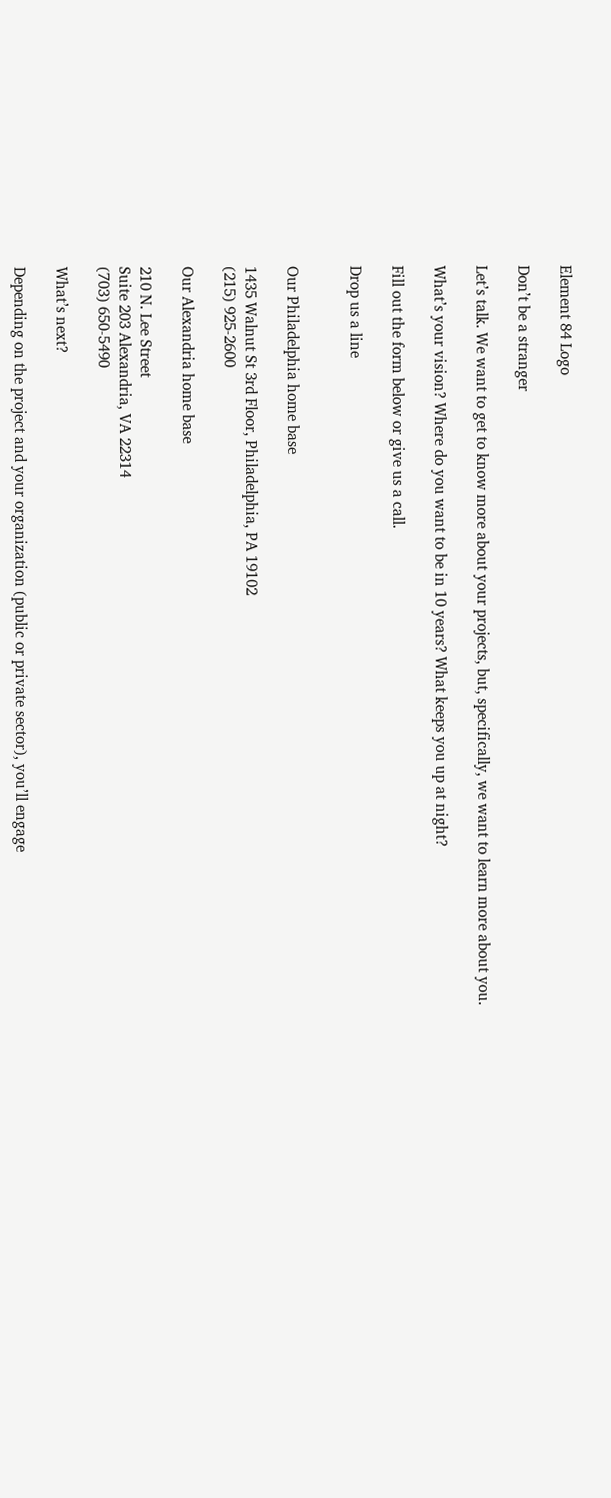Element 84 Logo

Don’t be a stranger

Let’s talk. We want to get to know more about your projects, but, specifically, we want to learn more about you.

What’s your vision? Where do you want to be in 10 years? What keeps you up at night?

Fill out the form below or give us a call.

Drop us a line


Our Philadelphia home base

1435 Walnut St 3rd Floor, Philadelphia, PA 19102
(215) 925-2600

Our Alexandria home base

210 N. Lee Street
Suite 203 Alexandria, VA 22314
(703) 650-5490

What’s next?

Depending on the project and your organization (public or private sector), you’ll engage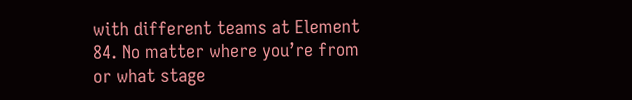with different teams at Element 84. No matter where you’re from or what stage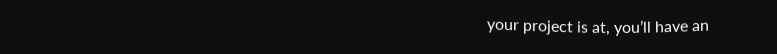your project is at, you’ll have an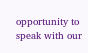opportunity to speak with our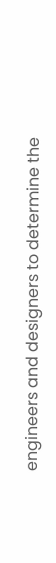engineers and designers to determine the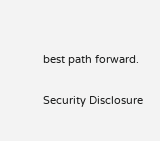best path forward.

Security Disclosure